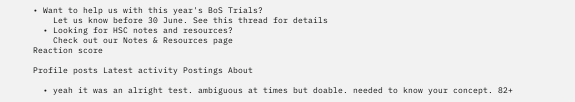• Want to help us with this year's BoS Trials?
    Let us know before 30 June. See this thread for details
  • Looking for HSC notes and resources?
    Check out our Notes & Resources page
Reaction score

Profile posts Latest activity Postings About

  • yeah it was an alright test. ambiguous at times but doable. needed to know your concept. 82+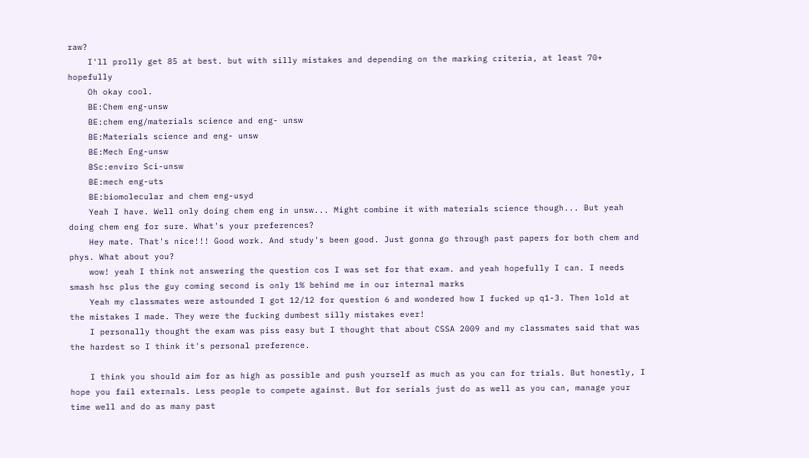raw?
    I'll prolly get 85 at best. but with silly mistakes and depending on the marking criteria, at least 70+ hopefully
    Oh okay cool.
    BE:Chem eng-unsw
    BE:chem eng/materials science and eng- unsw
    BE:Materials science and eng- unsw
    BE:Mech Eng-unsw
    BSc:enviro Sci-unsw
    BE:mech eng-uts
    BE:biomolecular and chem eng-usyd
    Yeah I have. Well only doing chem eng in unsw... Might combine it with materials science though... But yeah doing chem eng for sure. What's your preferences?
    Hey mate. That's nice!!! Good work. And study's been good. Just gonna go through past papers for both chem and phys. What about you?
    wow! yeah I think not answering the question cos I was set for that exam. and yeah hopefully I can. I needs smash hsc plus the guy coming second is only 1% behind me in our internal marks
    Yeah my classmates were astounded I got 12/12 for question 6 and wondered how I fucked up q1-3. Then lold at the mistakes I made. They were the fucking dumbest silly mistakes ever!
    I personally thought the exam was piss easy but I thought that about CSSA 2009 and my classmates said that was the hardest so I think it's personal preference.

    I think you should aim for as high as possible and push yourself as much as you can for trials. But honestly, I hope you fail externals. Less people to compete against. But for serials just do as well as you can, manage your time well and do as many past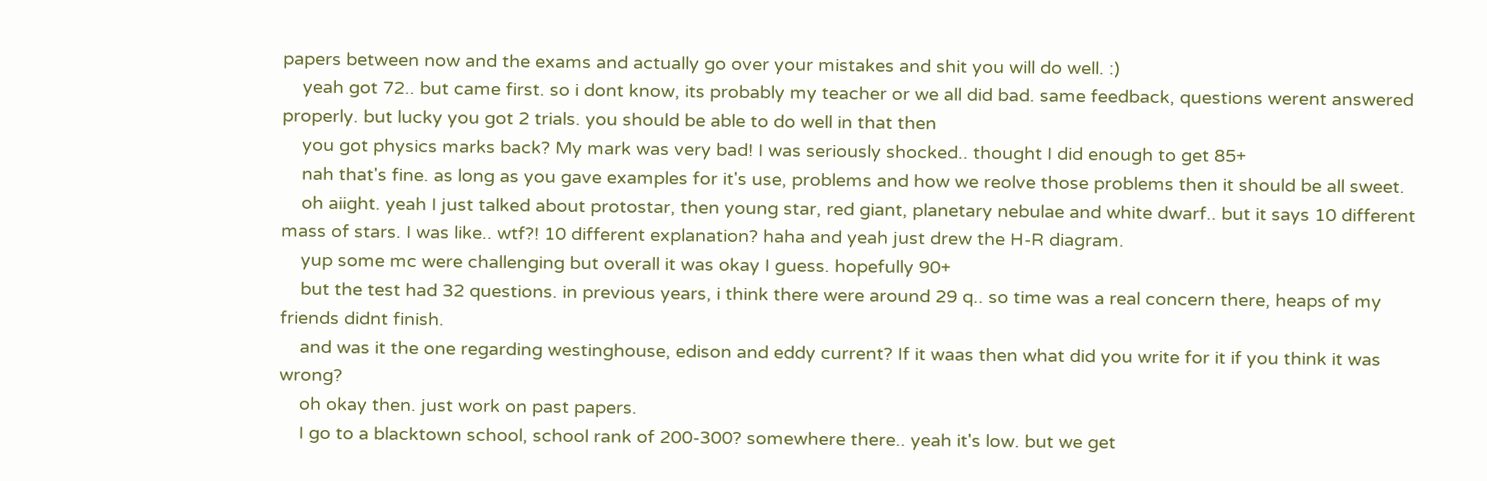papers between now and the exams and actually go over your mistakes and shit you will do well. :)
    yeah got 72.. but came first. so i dont know, its probably my teacher or we all did bad. same feedback, questions werent answered properly. but lucky you got 2 trials. you should be able to do well in that then
    you got physics marks back? My mark was very bad! I was seriously shocked.. thought I did enough to get 85+
    nah that's fine. as long as you gave examples for it's use, problems and how we reolve those problems then it should be all sweet.
    oh aiight. yeah I just talked about protostar, then young star, red giant, planetary nebulae and white dwarf.. but it says 10 different mass of stars. I was like.. wtf?! 10 different explanation? haha and yeah just drew the H-R diagram.
    yup some mc were challenging but overall it was okay I guess. hopefully 90+
    but the test had 32 questions. in previous years, i think there were around 29 q.. so time was a real concern there, heaps of my friends didnt finish.
    and was it the one regarding westinghouse, edison and eddy current? If it waas then what did you write for it if you think it was wrong?
    oh okay then. just work on past papers.
    I go to a blacktown school, school rank of 200-300? somewhere there.. yeah it's low. but we get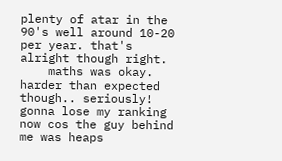plenty of atar in the 90's well around 10-20 per year. that's alright though right.
    maths was okay. harder than expected though.. seriously! gonna lose my ranking now cos the guy behind me was heaps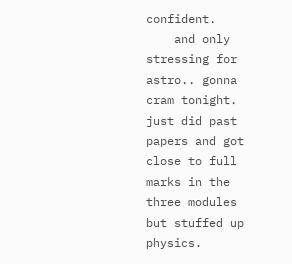confident.
    and only stressing for astro.. gonna cram tonight. just did past papers and got close to full marks in the three modules but stuffed up physics.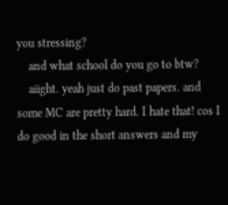you stressing?
    and what school do you go to btw?
    aiight. yeah just do past papers. and some MC are pretty hard. I hate that! cos I do good in the short answers and my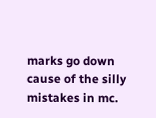marks go down cause of the silly mistakes in mc.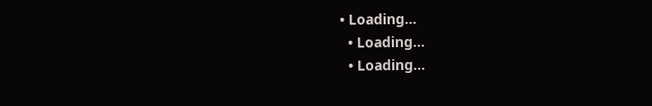• Loading…
  • Loading…
  • Loading…